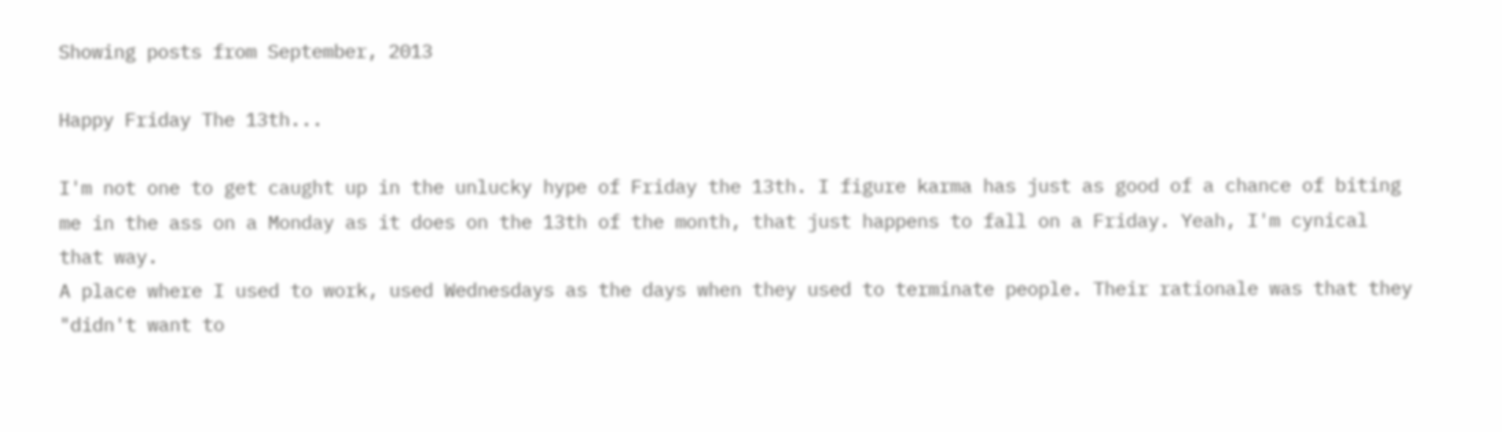Showing posts from September, 2013

Happy Friday The 13th...

I'm not one to get caught up in the unlucky hype of Friday the 13th. I figure karma has just as good of a chance of biting me in the ass on a Monday as it does on the 13th of the month, that just happens to fall on a Friday. Yeah, I'm cynical that way.
A place where I used to work, used Wednesdays as the days when they used to terminate people. Their rationale was that they "didn't want to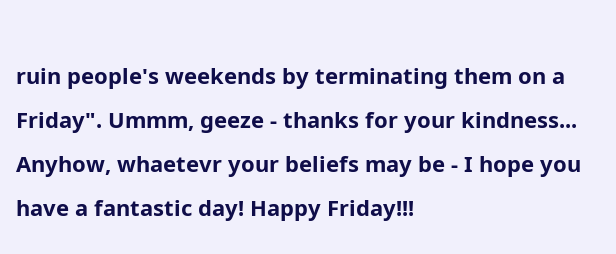ruin people's weekends by terminating them on a Friday". Ummm, geeze - thanks for your kindness...
Anyhow, whaetevr your beliefs may be - I hope you have a fantastic day! Happy Friday!!!